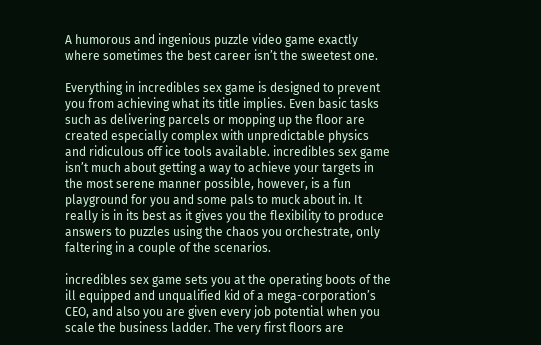A humorous and ingenious puzzle video game exactly where sometimes the best career isn’t the sweetest one.

Everything in incredibles sex game is designed to prevent you from achieving what its title implies. Even basic tasks such as delivering parcels or mopping up the floor are created especially complex with unpredictable physics and ridiculous off ice tools available. incredibles sex game isn’t much about getting a way to achieve your targets in the most serene manner possible, however, is a fun playground for you and some pals to muck about in. It really is in its best as it gives you the flexibility to produce answers to puzzles using the chaos you orchestrate, only faltering in a couple of the scenarios.

incredibles sex game sets you at the operating boots of the ill equipped and unqualified kid of a mega-corporation’s CEO, and also you are given every job potential when you scale the business ladder. The very first floors are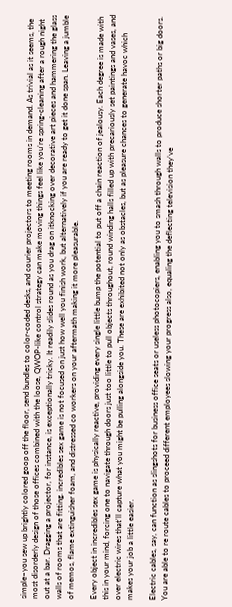simple–you sew up brightly colored goop off the floor, send bundles to color-coded desks, and courier projectors to meeting rooms in demand. As trivial as it seems, the most disorderly design of those offices combined with the loose, QWOP-like control strategy can make moving things feel like you’re spring-cleaning after a rough night out at a bar. Dragging a projector, for instance, is exceptionally tricky. It readily slides round as you drag on itknocking over decorative art pieces and hammering the glass walls of rooms that are fitting. incredibles sex game is not focused on just how well you finish work, but alternatively if you are ready to get it done span. Leaving a jumble of memos, flame extinguisher foam, and distressed co workers on your aftermath making it more pleasurable.

Every object in incredibles sex game is physically reactive, providing every single little bump the potential to put off a chain reaction of jealousy. Each degree is made with this in your mind, forcing one to navigate through doors just too little to pull objects throughout, round winding halls filled up with precariously set paintings and vases, and over electric wires that’ll capture what you might be pulling alongside you. These are exhibited not only as obstacles, but as pleasure chances to generate havoc which makes your job a little easier.

Electric cables, say, can function as slingshots for business office seats or useless photocopiers, enabling you to smash through walls to produce shorter paths or big doors. You are able to re route cables to proceed different employees slowing your progress also, equaling the deflecting television they’ve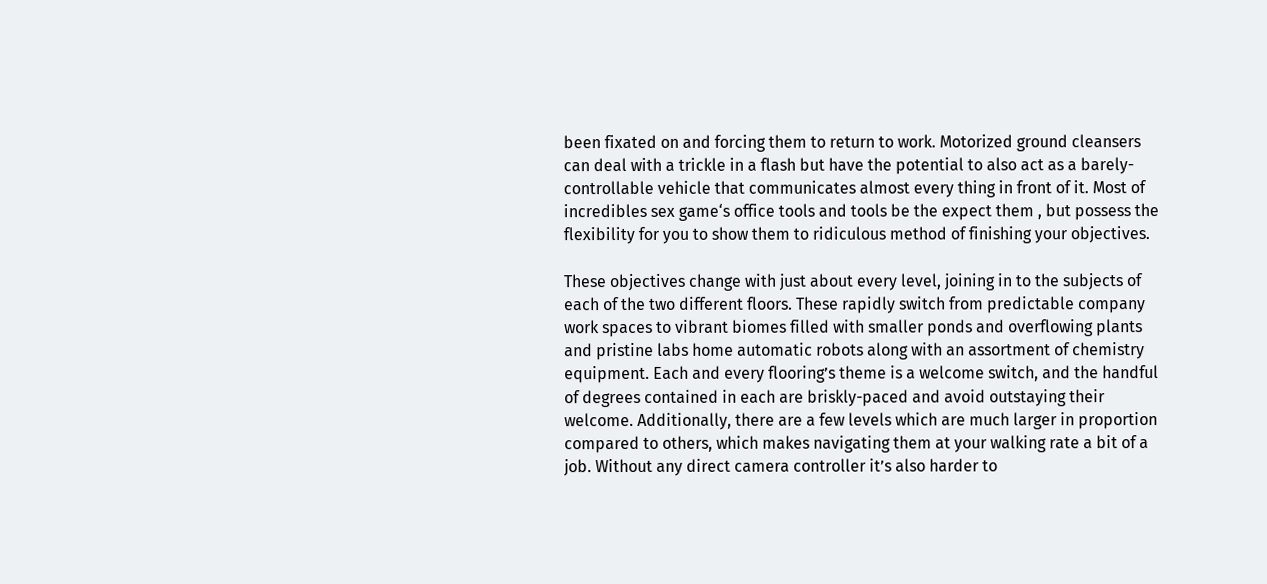been fixated on and forcing them to return to work. Motorized ground cleansers can deal with a trickle in a flash but have the potential to also act as a barely-controllable vehicle that communicates almost every thing in front of it. Most of incredibles sex game‘s office tools and tools be the expect them , but possess the flexibility for you to show them to ridiculous method of finishing your objectives.

These objectives change with just about every level, joining in to the subjects of each of the two different floors. These rapidly switch from predictable company work spaces to vibrant biomes filled with smaller ponds and overflowing plants and pristine labs home automatic robots along with an assortment of chemistry equipment. Each and every flooring’s theme is a welcome switch, and the handful of degrees contained in each are briskly-paced and avoid outstaying their welcome. Additionally, there are a few levels which are much larger in proportion compared to others, which makes navigating them at your walking rate a bit of a job. Without any direct camera controller it’s also harder to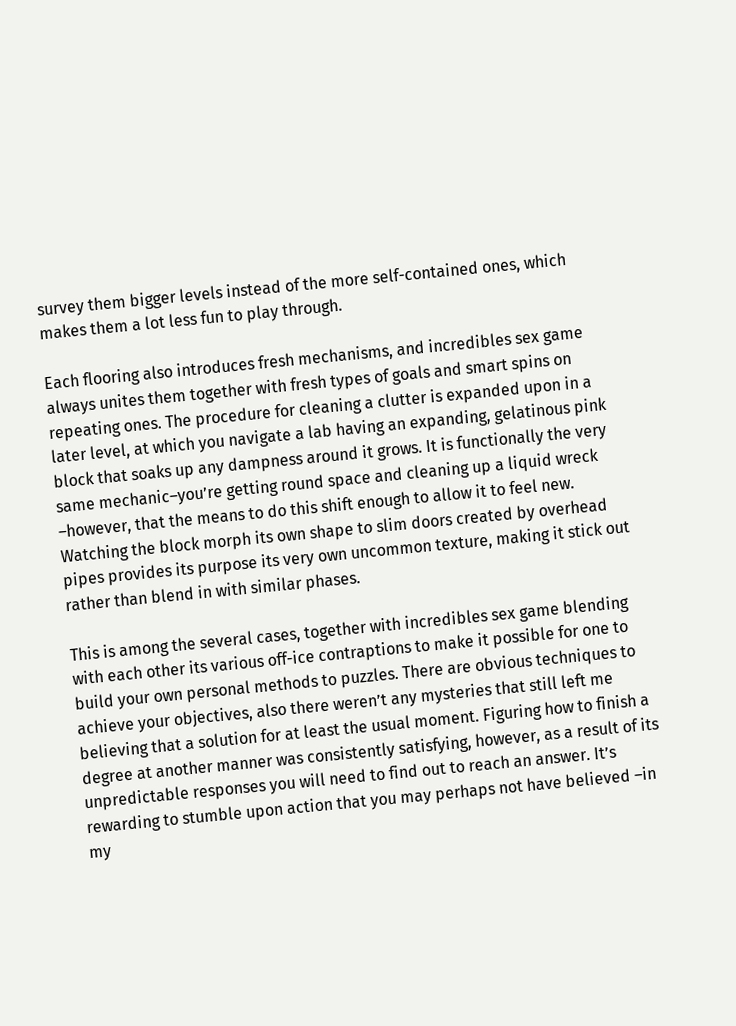survey them bigger levels instead of the more self-contained ones, which makes them a lot less fun to play through.

Each flooring also introduces fresh mechanisms, and incredibles sex game always unites them together with fresh types of goals and smart spins on repeating ones. The procedure for cleaning a clutter is expanded upon in a later level, at which you navigate a lab having an expanding, gelatinous pink block that soaks up any dampness around it grows. It is functionally the very same mechanic–you’re getting round space and cleaning up a liquid wreck –however, that the means to do this shift enough to allow it to feel new. Watching the block morph its own shape to slim doors created by overhead pipes provides its purpose its very own uncommon texture, making it stick out rather than blend in with similar phases.

This is among the several cases, together with incredibles sex game blending with each other its various off-ice contraptions to make it possible for one to build your own personal methods to puzzles. There are obvious techniques to achieve your objectives, also there weren’t any mysteries that still left me believing that a solution for at least the usual moment. Figuring how to finish a degree at another manner was consistently satisfying, however, as a result of its unpredictable responses you will need to find out to reach an answer. It’s rewarding to stumble upon action that you may perhaps not have believed –in my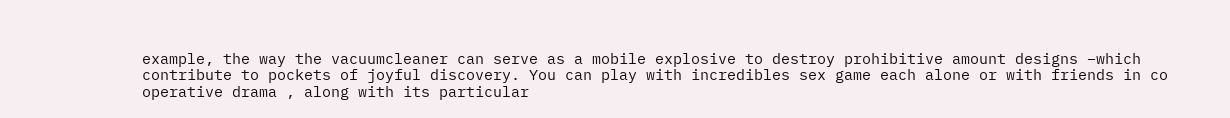example, the way the vacuumcleaner can serve as a mobile explosive to destroy prohibitive amount designs –which contribute to pockets of joyful discovery. You can play with incredibles sex game each alone or with friends in co operative drama , along with its particular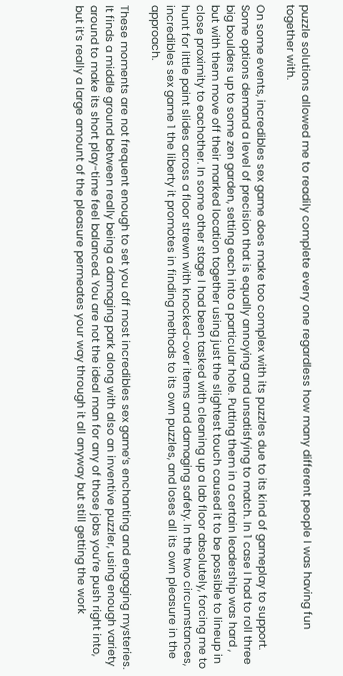puzzle solutions allowed me to readily complete every one regardless how many different people I was having fun together with.

On some events, incredibles sex game does make too complex with its puzzles due to its kind of gameplay to support. Some options demand a level of precision that is equally annoying and unsatisfying to match. In 1 case I had to roll three big boulders up to some zen garden, setting each into a particular hole. Putting them in a certain leadership was hard , but with them move off their marked location together using just the slightest touch caused it to be possible to lineup in close proximity to eachother. In some other stage I had been tasked with cleaning up a lab floor absolutely, forcing me to hunt for little paint slides across a floor strewn with knocked-over items and damaging safety. In the two circumstances, incredibles sex game 1 the liberty it promotes in finding methods to its own puzzles, and loses all its own pleasure in the approach.

These moments are not frequent enough to set you off most incredibles sex game‘s enchanting and engaging mysteries. It finds a middle ground between really being a damaging park along with also an inventive puzzler, using enough variety around to make its short play-time feel balanced. You are not the ideal man for any of those jobs you’re push right into, but it’s really a large amount of the pleasure permeates your way through it all anyway but still getting the work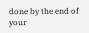done by the end of your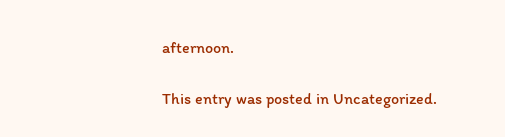afternoon.

This entry was posted in Uncategorized.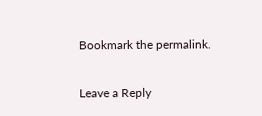Bookmark the permalink.

Leave a Reply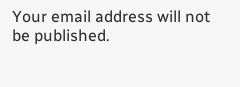Your email address will not be published.